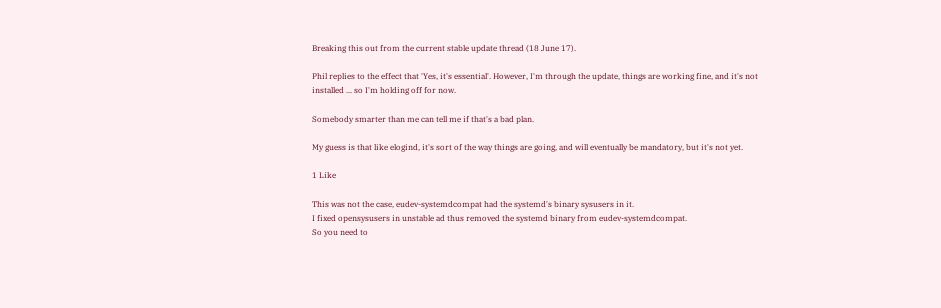Breaking this out from the current stable update thread (18 June 17).

Phil replies to the effect that 'Yes, it's essential'. However, I'm through the update, things are working fine, and it's not installed ... so I'm holding off for now.

Somebody smarter than me can tell me if that's a bad plan.

My guess is that like elogind, it's sort of the way things are going, and will eventually be mandatory, but it's not yet.

1 Like

This was not the case, eudev-systemdcompat had the systemd's binary sysusers in it.
I fixed opensysusers in unstable ad thus removed the systemd binary from eudev-systemdcompat.
So you need to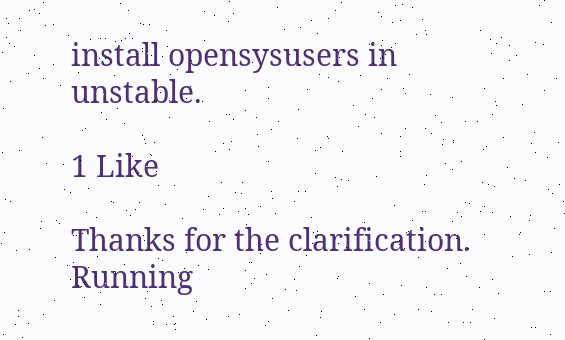install opensysusers in unstable.

1 Like

Thanks for the clarification. Running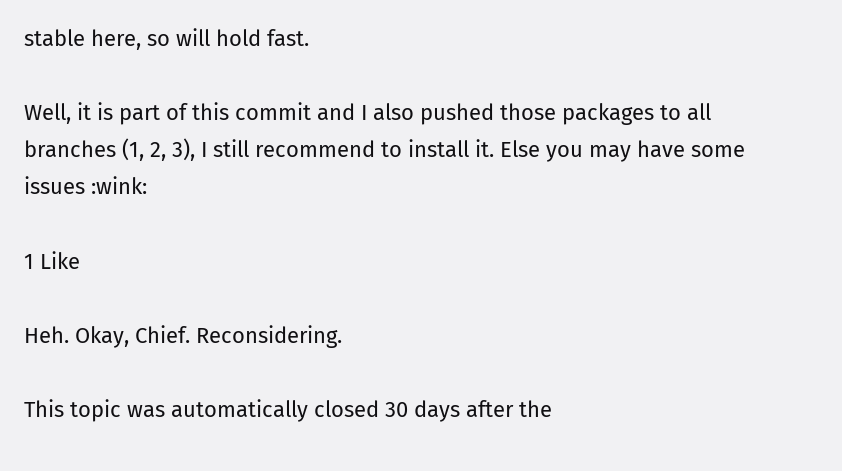stable here, so will hold fast.

Well, it is part of this commit and I also pushed those packages to all branches (1, 2, 3), I still recommend to install it. Else you may have some issues :wink:

1 Like

Heh. Okay, Chief. Reconsidering.

This topic was automatically closed 30 days after the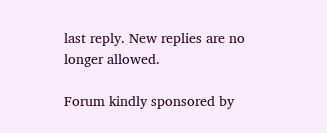last reply. New replies are no longer allowed.

Forum kindly sponsored by